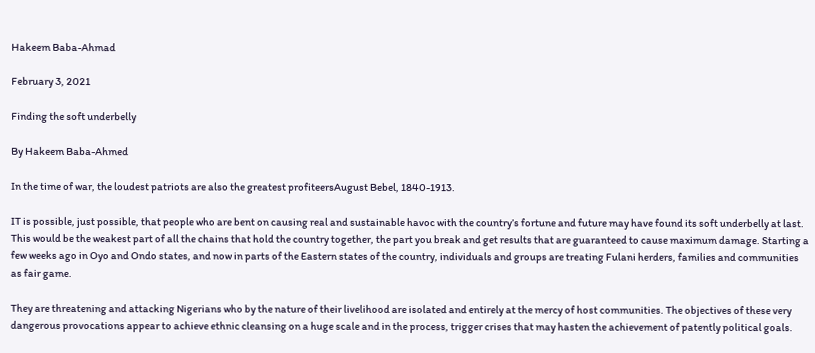Hakeem Baba-Ahmad

February 3, 2021

Finding the soft underbelly

By Hakeem Baba-Ahmed

In the time of war, the loudest patriots are also the greatest profiteersAugust Bebel, 1840-1913.

IT is possible, just possible, that people who are bent on causing real and sustainable havoc with the country’s fortune and future may have found its soft underbelly at last. This would be the weakest part of all the chains that hold the country together, the part you break and get results that are guaranteed to cause maximum damage. Starting a few weeks ago in Oyo and Ondo states, and now in parts of the Eastern states of the country, individuals and groups are treating Fulani herders, families and communities as fair game.

They are threatening and attacking Nigerians who by the nature of their livelihood are isolated and entirely at the mercy of host communities. The objectives of these very dangerous provocations appear to achieve ethnic cleansing on a huge scale and in the process, trigger crises that may hasten the achievement of patently political goals.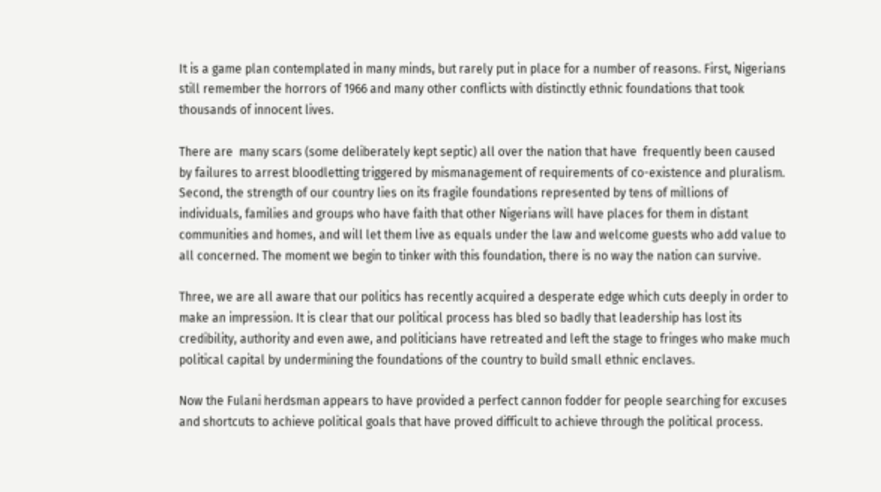It is a game plan contemplated in many minds, but rarely put in place for a number of reasons. First, Nigerians still remember the horrors of 1966 and many other conflicts with distinctly ethnic foundations that took thousands of innocent lives.

There are  many scars (some deliberately kept septic) all over the nation that have  frequently been caused by failures to arrest bloodletting triggered by mismanagement of requirements of co-existence and pluralism. Second, the strength of our country lies on its fragile foundations represented by tens of millions of individuals, families and groups who have faith that other Nigerians will have places for them in distant communities and homes, and will let them live as equals under the law and welcome guests who add value to all concerned. The moment we begin to tinker with this foundation, there is no way the nation can survive.

Three, we are all aware that our politics has recently acquired a desperate edge which cuts deeply in order to make an impression. It is clear that our political process has bled so badly that leadership has lost its credibility, authority and even awe, and politicians have retreated and left the stage to fringes who make much political capital by undermining the foundations of the country to build small ethnic enclaves.

Now the Fulani herdsman appears to have provided a perfect cannon fodder for people searching for excuses and shortcuts to achieve political goals that have proved difficult to achieve through the political process.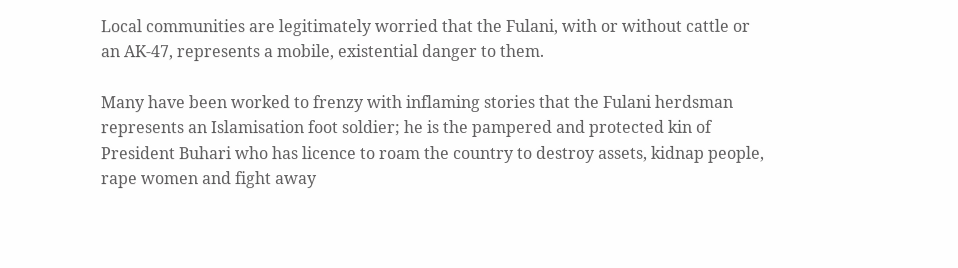Local communities are legitimately worried that the Fulani, with or without cattle or an AK-47, represents a mobile, existential danger to them.

Many have been worked to frenzy with inflaming stories that the Fulani herdsman represents an Islamisation foot soldier; he is the pampered and protected kin of President Buhari who has licence to roam the country to destroy assets, kidnap people, rape women and fight away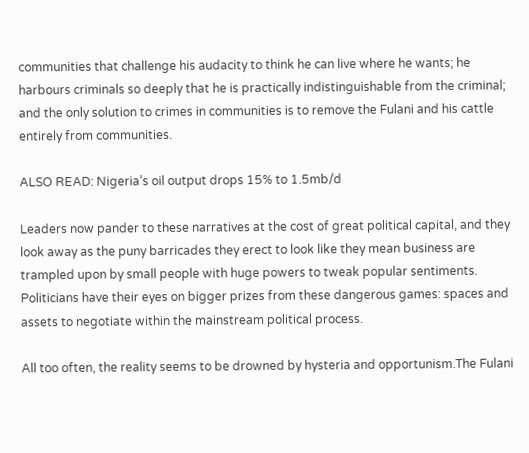communities that challenge his audacity to think he can live where he wants; he harbours criminals so deeply that he is practically indistinguishable from the criminal; and the only solution to crimes in communities is to remove the Fulani and his cattle entirely from communities.

ALSO READ: Nigeria’s oil output drops 15% to 1.5mb/d

Leaders now pander to these narratives at the cost of great political capital, and they look away as the puny barricades they erect to look like they mean business are trampled upon by small people with huge powers to tweak popular sentiments. Politicians have their eyes on bigger prizes from these dangerous games: spaces and assets to negotiate within the mainstream political process.

All too often, the reality seems to be drowned by hysteria and opportunism.The Fulani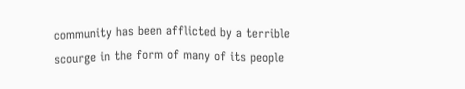community has been afflicted by a terrible scourge in the form of many of its people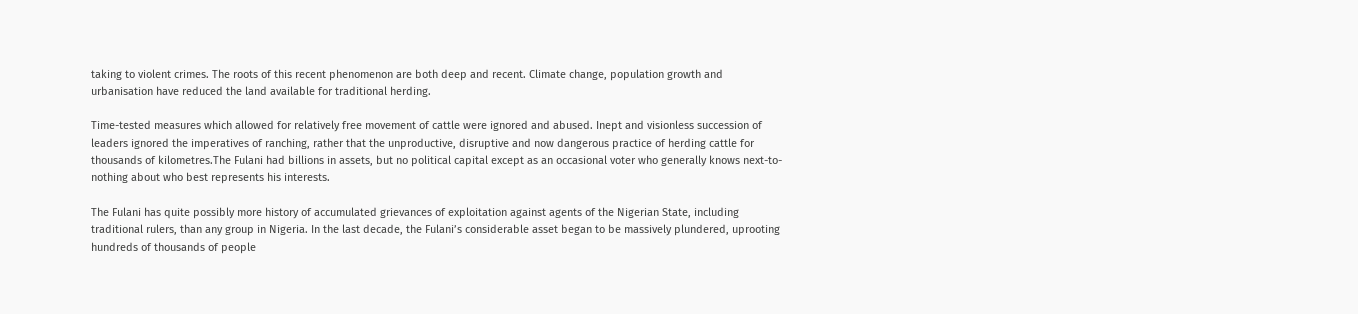taking to violent crimes. The roots of this recent phenomenon are both deep and recent. Climate change, population growth and urbanisation have reduced the land available for traditional herding.

Time-tested measures which allowed for relatively free movement of cattle were ignored and abused. Inept and visionless succession of leaders ignored the imperatives of ranching, rather that the unproductive, disruptive and now dangerous practice of herding cattle for thousands of kilometres.The Fulani had billions in assets, but no political capital except as an occasional voter who generally knows next-to-nothing about who best represents his interests.

The Fulani has quite possibly more history of accumulated grievances of exploitation against agents of the Nigerian State, including traditional rulers, than any group in Nigeria. In the last decade, the Fulani’s considerable asset began to be massively plundered, uprooting hundreds of thousands of people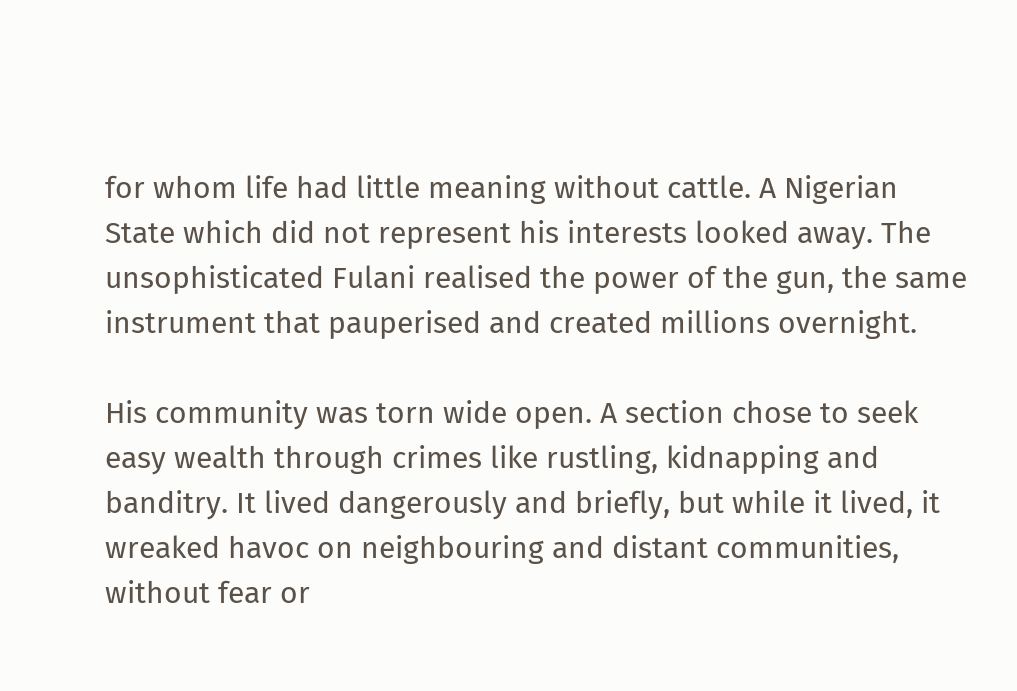for whom life had little meaning without cattle. A Nigerian State which did not represent his interests looked away. The unsophisticated Fulani realised the power of the gun, the same instrument that pauperised and created millions overnight.

His community was torn wide open. A section chose to seek easy wealth through crimes like rustling, kidnapping and banditry. It lived dangerously and briefly, but while it lived, it wreaked havoc on neighbouring and distant communities, without fear or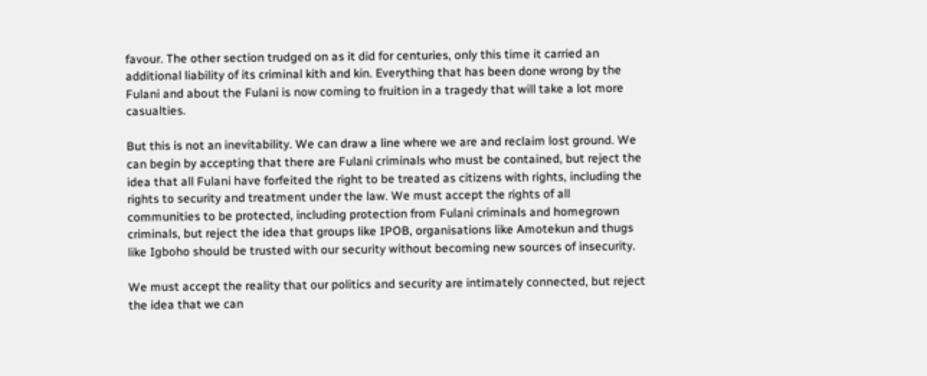favour. The other section trudged on as it did for centuries, only this time it carried an additional liability of its criminal kith and kin. Everything that has been done wrong by the Fulani and about the Fulani is now coming to fruition in a tragedy that will take a lot more casualties.

But this is not an inevitability. We can draw a line where we are and reclaim lost ground. We can begin by accepting that there are Fulani criminals who must be contained, but reject the idea that all Fulani have forfeited the right to be treated as citizens with rights, including the rights to security and treatment under the law. We must accept the rights of all communities to be protected, including protection from Fulani criminals and homegrown criminals, but reject the idea that groups like IPOB, organisations like Amotekun and thugs like Igboho should be trusted with our security without becoming new sources of insecurity.

We must accept the reality that our politics and security are intimately connected, but reject the idea that we can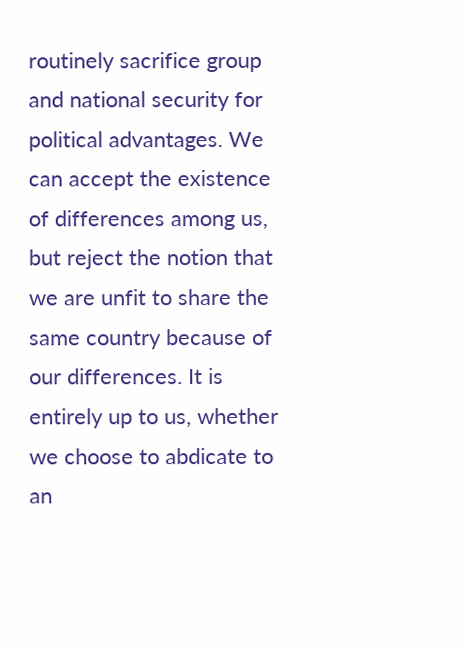routinely sacrifice group and national security for political advantages. We can accept the existence of differences among us, but reject the notion that we are unfit to share the same country because of our differences. It is entirely up to us, whether we choose to abdicate to an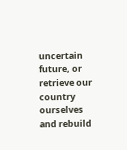uncertain future, or retrieve our country ourselves and rebuild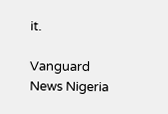it.

Vanguard News Nigeria